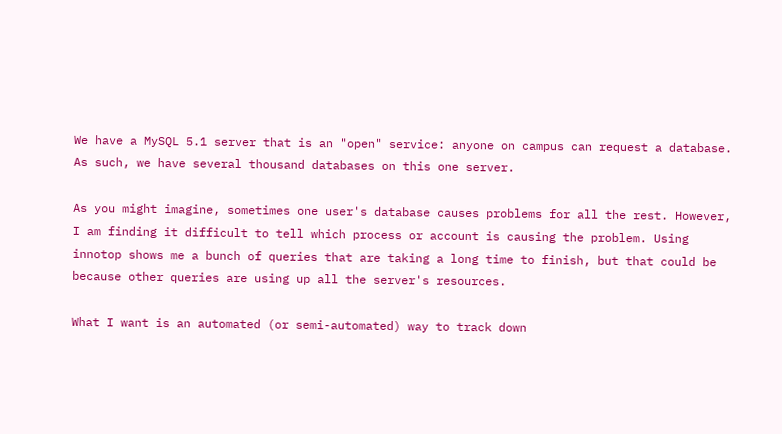We have a MySQL 5.1 server that is an "open" service: anyone on campus can request a database. As such, we have several thousand databases on this one server.

As you might imagine, sometimes one user's database causes problems for all the rest. However, I am finding it difficult to tell which process or account is causing the problem. Using innotop shows me a bunch of queries that are taking a long time to finish, but that could be because other queries are using up all the server's resources.

What I want is an automated (or semi-automated) way to track down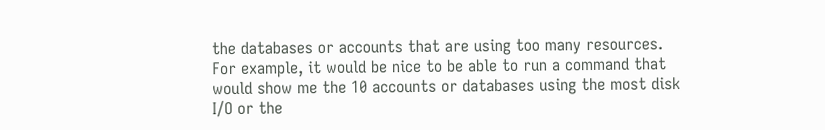the databases or accounts that are using too many resources. For example, it would be nice to be able to run a command that would show me the 10 accounts or databases using the most disk I/O or the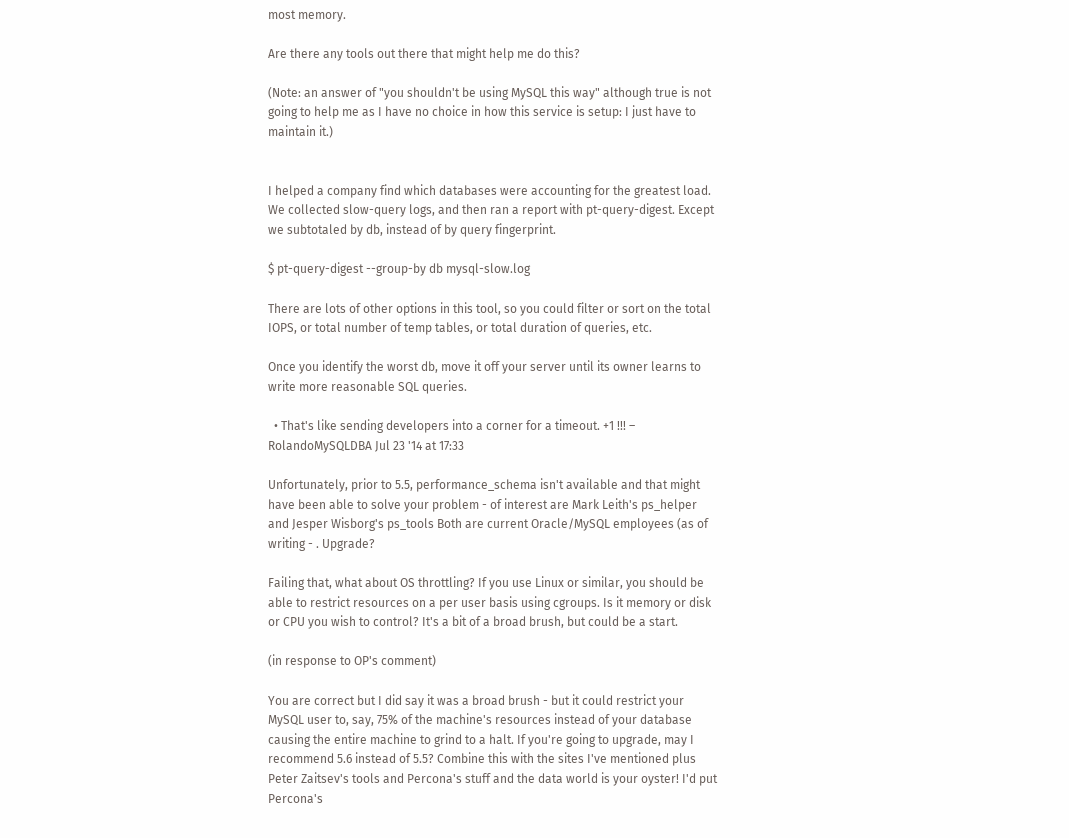most memory.

Are there any tools out there that might help me do this?

(Note: an answer of "you shouldn't be using MySQL this way" although true is not going to help me as I have no choice in how this service is setup: I just have to maintain it.)


I helped a company find which databases were accounting for the greatest load. We collected slow-query logs, and then ran a report with pt-query-digest. Except we subtotaled by db, instead of by query fingerprint.

$ pt-query-digest --group-by db mysql-slow.log

There are lots of other options in this tool, so you could filter or sort on the total IOPS, or total number of temp tables, or total duration of queries, etc.

Once you identify the worst db, move it off your server until its owner learns to write more reasonable SQL queries.

  • That's like sending developers into a corner for a timeout. +1 !!! – RolandoMySQLDBA Jul 23 '14 at 17:33

Unfortunately, prior to 5.5, performance_schema isn't available and that might have been able to solve your problem - of interest are Mark Leith's ps_helper and Jesper Wisborg's ps_tools Both are current Oracle/MySQL employees (as of writing - . Upgrade?

Failing that, what about OS throttling? If you use Linux or similar, you should be able to restrict resources on a per user basis using cgroups. Is it memory or disk or CPU you wish to control? It's a bit of a broad brush, but could be a start.

(in response to OP's comment)

You are correct but I did say it was a broad brush - but it could restrict your MySQL user to, say, 75% of the machine's resources instead of your database causing the entire machine to grind to a halt. If you're going to upgrade, may I recommend 5.6 instead of 5.5? Combine this with the sites I've mentioned plus Peter Zaitsev's tools and Percona's stuff and the data world is your oyster! I'd put Percona's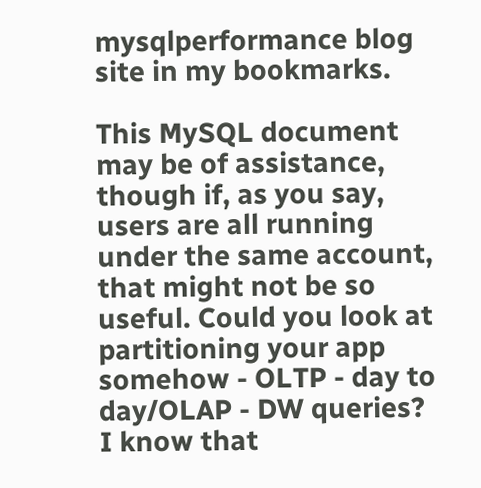mysqlperformance blog site in my bookmarks.

This MySQL document may be of assistance, though if, as you say, users are all running under the same account, that might not be so useful. Could you look at partitioning your app somehow - OLTP - day to day/OLAP - DW queries? I know that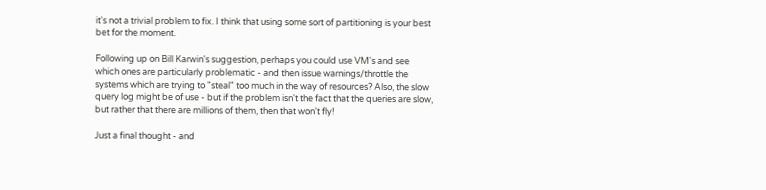it's not a trivial problem to fix. I think that using some sort of partitioning is your best bet for the moment.

Following up on Bill Karwin's suggestion, perhaps you could use VM's and see which ones are particularly problematic - and then issue warnings/throttle the systems which are trying to "steal" too much in the way of resources? Also, the slow query log might be of use - but if the problem isn't the fact that the queries are slow, but rather that there are millions of them, then that won't fly!

Just a final thought - and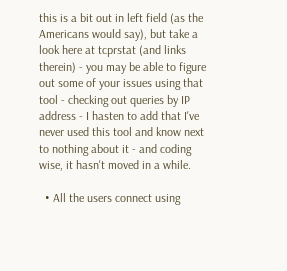this is a bit out in left field (as the Americans would say), but take a look here at tcprstat (and links therein) - you may be able to figure out some of your issues using that tool - checking out queries by IP address - I hasten to add that I've never used this tool and know next to nothing about it - and coding wise, it hasn't moved in a while.

  • All the users connect using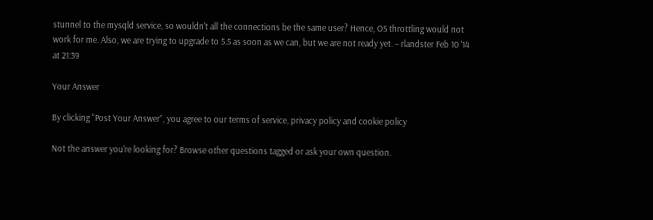stunnel to the mysqld service, so wouldn't all the connections be the same user? Hence, OS throttling would not work for me. Also, we are trying to upgrade to 5.5 as soon as we can, but we are not ready yet. – rlandster Feb 10 '14 at 21:39

Your Answer

By clicking “Post Your Answer”, you agree to our terms of service, privacy policy and cookie policy

Not the answer you're looking for? Browse other questions tagged or ask your own question.